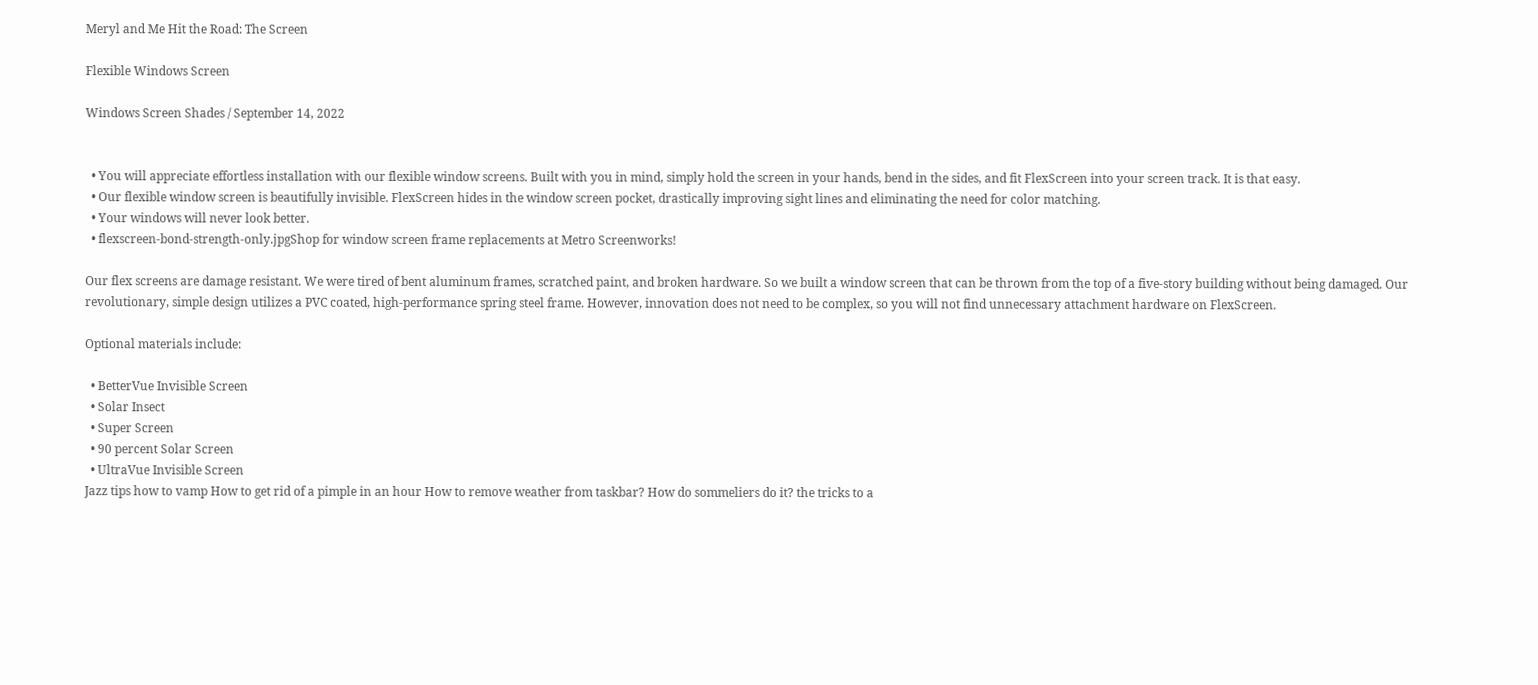Meryl and Me Hit the Road: The Screen

Flexible Windows Screen

Windows Screen Shades / September 14, 2022


  • You will appreciate effortless installation with our flexible window screens. Built with you in mind, simply hold the screen in your hands, bend in the sides, and fit FlexScreen into your screen track. It is that easy.
  • Our flexible window screen is beautifully invisible. FlexScreen hides in the window screen pocket, drastically improving sight lines and eliminating the need for color matching.
  • Your windows will never look better.
  • flexscreen-bond-strength-only.jpgShop for window screen frame replacements at Metro Screenworks!

Our flex screens are damage resistant. We were tired of bent aluminum frames, scratched paint, and broken hardware. So we built a window screen that can be thrown from the top of a five-story building without being damaged. Our revolutionary, simple design utilizes a PVC coated, high-performance spring steel frame. However, innovation does not need to be complex, so you will not find unnecessary attachment hardware on FlexScreen.

Optional materials include:

  • BetterVue Invisible Screen
  • Solar Insect
  • Super Screen
  • 90 percent Solar Screen
  • UltraVue Invisible Screen
Jazz tips how to vamp How to get rid of a pimple in an hour How to remove weather from taskbar? How do sommeliers do it? the tricks to a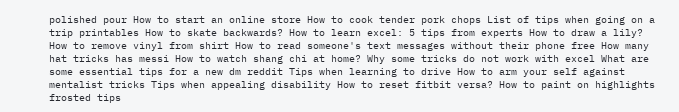polished pour How to start an online store How to cook tender pork chops List of tips when going on a trip printables How to skate backwards? How to learn excel: 5 tips from experts How to draw a lily? How to remove vinyl from shirt How to read someone's text messages without their phone free How many hat tricks has messi How to watch shang chi at home? Why some tricks do not work with excel What are some essential tips for a new dm reddit Tips when learning to drive How to arm your self against mentalist tricks Tips when appealing disability How to reset fitbit versa? How to paint on highlights frosted tips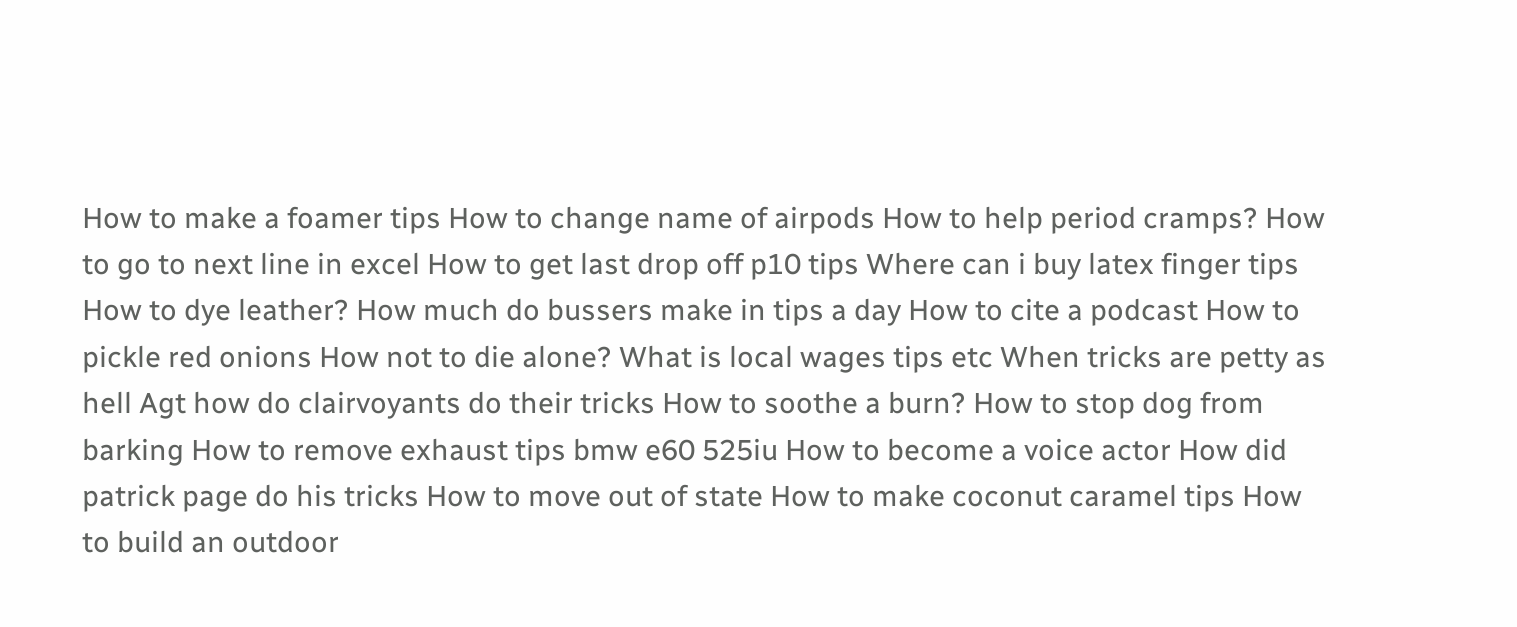How to make a foamer tips How to change name of airpods How to help period cramps? How to go to next line in excel How to get last drop off p10 tips Where can i buy latex finger tips How to dye leather? How much do bussers make in tips a day How to cite a podcast How to pickle red onions How not to die alone? What is local wages tips etc When tricks are petty as hell Agt how do clairvoyants do their tricks How to soothe a burn? How to stop dog from barking How to remove exhaust tips bmw e60 525iu How to become a voice actor How did patrick page do his tricks How to move out of state How to make coconut caramel tips How to build an outdoor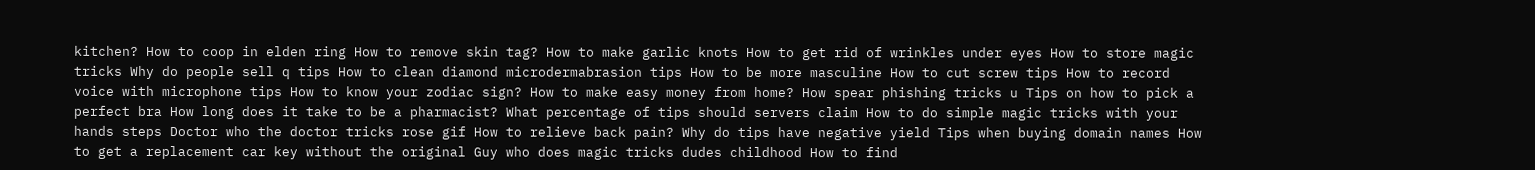kitchen? How to coop in elden ring How to remove skin tag? How to make garlic knots How to get rid of wrinkles under eyes How to store magic tricks Why do people sell q tips How to clean diamond microdermabrasion tips How to be more masculine How to cut screw tips How to record voice with microphone tips How to know your zodiac sign? How to make easy money from home? How spear phishing tricks u Tips on how to pick a perfect bra How long does it take to be a pharmacist? What percentage of tips should servers claim How to do simple magic tricks with your hands steps Doctor who the doctor tricks rose gif How to relieve back pain? Why do tips have negative yield Tips when buying domain names How to get a replacement car key without the original Guy who does magic tricks dudes childhood How to find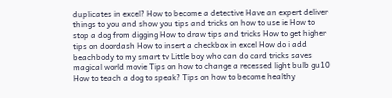duplicates in excel? How to become a detective Have an expert deliver things to you and show you tips and tricks on how to use ie How to stop a dog from digging How to draw tips and tricks How to get higher tips on doordash How to insert a checkbox in excel How do i add beachbody to my smart tv Little boy who can do card tricks saves magical world movie Tips on how to change a recessed light bulb gu10 How to teach a dog to speak? Tips on how to become healthy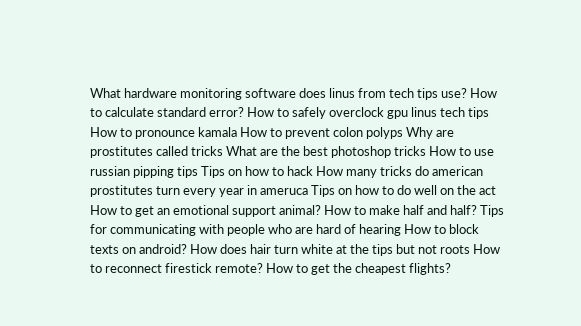What hardware monitoring software does linus from tech tips use? How to calculate standard error? How to safely overclock gpu linus tech tips How to pronounce kamala How to prevent colon polyps Why are prostitutes called tricks What are the best photoshop tricks How to use russian pipping tips Tips on how to hack How many tricks do american prostitutes turn every year in ameruca Tips on how to do well on the act How to get an emotional support animal? How to make half and half? Tips for communicating with people who are hard of hearing How to block texts on android? How does hair turn white at the tips but not roots How to reconnect firestick remote? How to get the cheapest flights?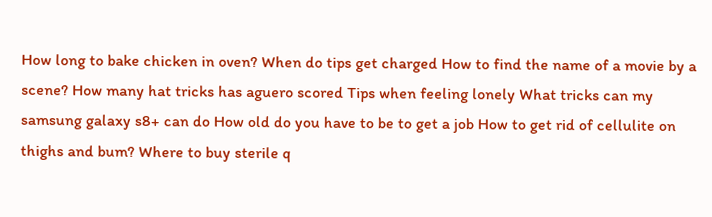How long to bake chicken in oven? When do tips get charged How to find the name of a movie by a scene? How many hat tricks has aguero scored Tips when feeling lonely What tricks can my samsung galaxy s8+ can do How old do you have to be to get a job How to get rid of cellulite on thighs and bum? Where to buy sterile q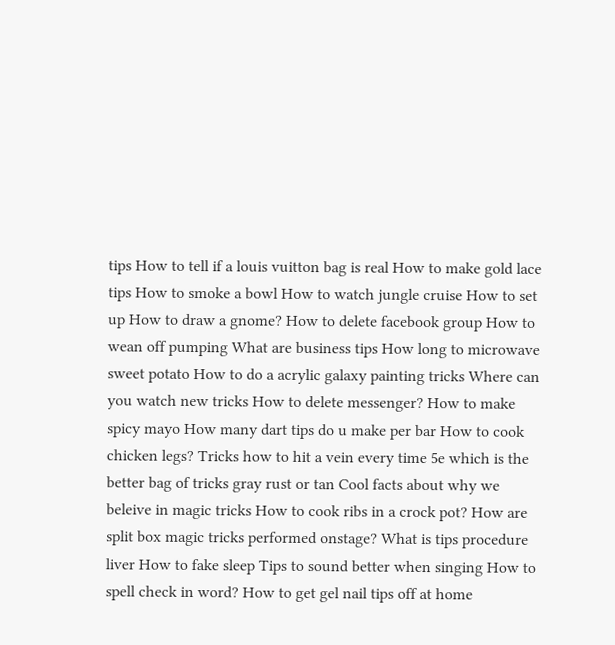tips How to tell if a louis vuitton bag is real How to make gold lace tips How to smoke a bowl How to watch jungle cruise How to set up How to draw a gnome? How to delete facebook group How to wean off pumping What are business tips How long to microwave sweet potato How to do a acrylic galaxy painting tricks Where can you watch new tricks How to delete messenger? How to make spicy mayo How many dart tips do u make per bar How to cook chicken legs? Tricks how to hit a vein every time 5e which is the better bag of tricks gray rust or tan Cool facts about why we beleive in magic tricks How to cook ribs in a crock pot? How are split box magic tricks performed onstage? What is tips procedure liver How to fake sleep Tips to sound better when singing How to spell check in word? How to get gel nail tips off at home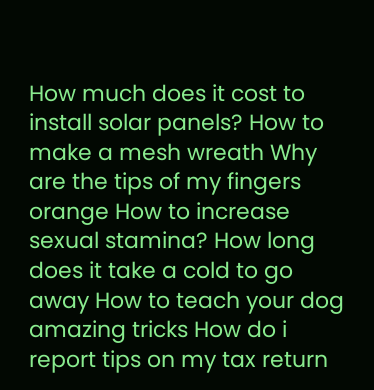How much does it cost to install solar panels? How to make a mesh wreath Why are the tips of my fingers orange How to increase sexual stamina? How long does it take a cold to go away How to teach your dog amazing tricks How do i report tips on my tax return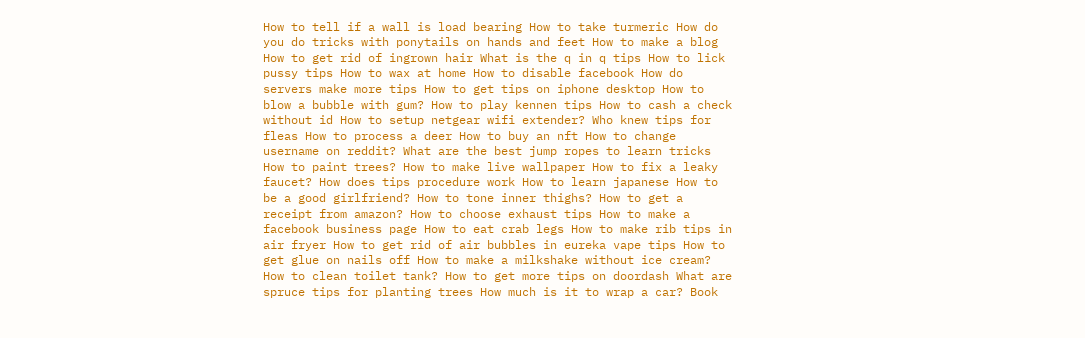How to tell if a wall is load bearing How to take turmeric How do you do tricks with ponytails on hands and feet How to make a blog How to get rid of ingrown hair What is the q in q tips How to lick pussy tips How to wax at home How to disable facebook How do servers make more tips How to get tips on iphone desktop How to blow a bubble with gum? How to play kennen tips How to cash a check without id How to setup netgear wifi extender? Who knew tips for fleas How to process a deer How to buy an nft How to change username on reddit? What are the best jump ropes to learn tricks How to paint trees? How to make live wallpaper How to fix a leaky faucet? How does tips procedure work How to learn japanese How to be a good girlfriend? How to tone inner thighs? How to get a receipt from amazon? How to choose exhaust tips How to make a facebook business page How to eat crab legs How to make rib tips in air fryer How to get rid of air bubbles in eureka vape tips How to get glue on nails off How to make a milkshake without ice cream? How to clean toilet tank? How to get more tips on doordash What are spruce tips for planting trees How much is it to wrap a car? Book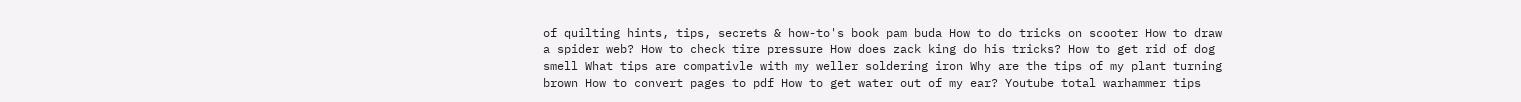of quilting hints, tips, secrets & how-to's book pam buda How to do tricks on scooter How to draw a spider web? How to check tire pressure How does zack king do his tricks? How to get rid of dog smell What tips are compativle with my weller soldering iron Why are the tips of my plant turning brown How to convert pages to pdf How to get water out of my ear? Youtube total warhammer tips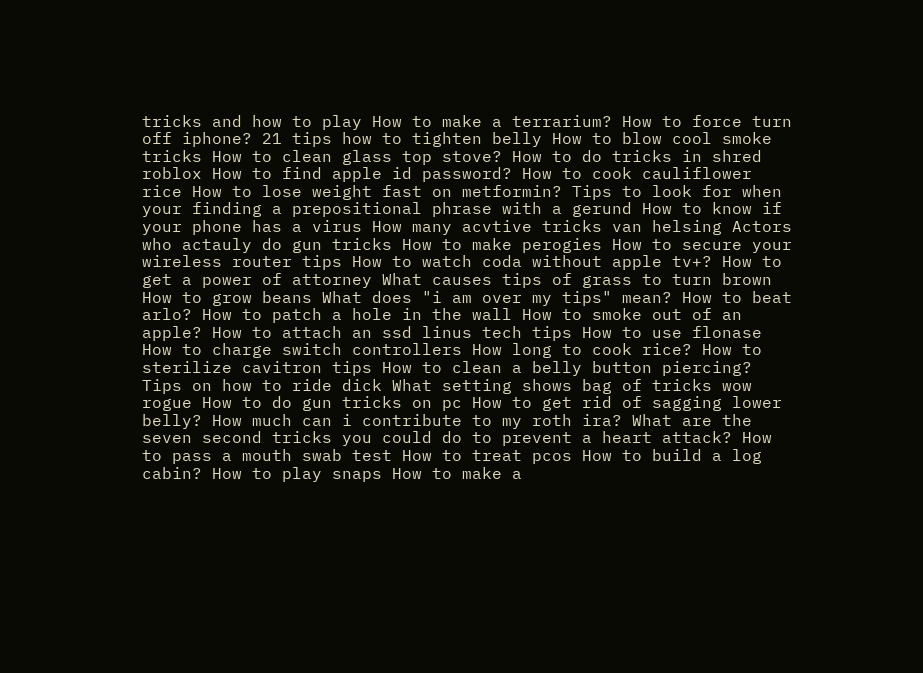tricks and how to play How to make a terrarium? How to force turn off iphone? 21 tips how to tighten belly How to blow cool smoke tricks How to clean glass top stove? How to do tricks in shred roblox How to find apple id password? How to cook cauliflower rice How to lose weight fast on metformin? Tips to look for when your finding a prepositional phrase with a gerund How to know if your phone has a virus How many acvtive tricks van helsing Actors who actauly do gun tricks How to make perogies How to secure your wireless router tips How to watch coda without apple tv+? How to get a power of attorney What causes tips of grass to turn brown How to grow beans What does "i am over my tips" mean? How to beat arlo? How to patch a hole in the wall How to smoke out of an apple? How to attach an ssd linus tech tips How to use flonase How to charge switch controllers How long to cook rice? How to sterilize cavitron tips How to clean a belly button piercing? Tips on how to ride dick What setting shows bag of tricks wow rogue How to do gun tricks on pc How to get rid of sagging lower belly? How much can i contribute to my roth ira? What are the seven second tricks you could do to prevent a heart attack? How to pass a mouth swab test How to treat pcos How to build a log cabin? How to play snaps How to make a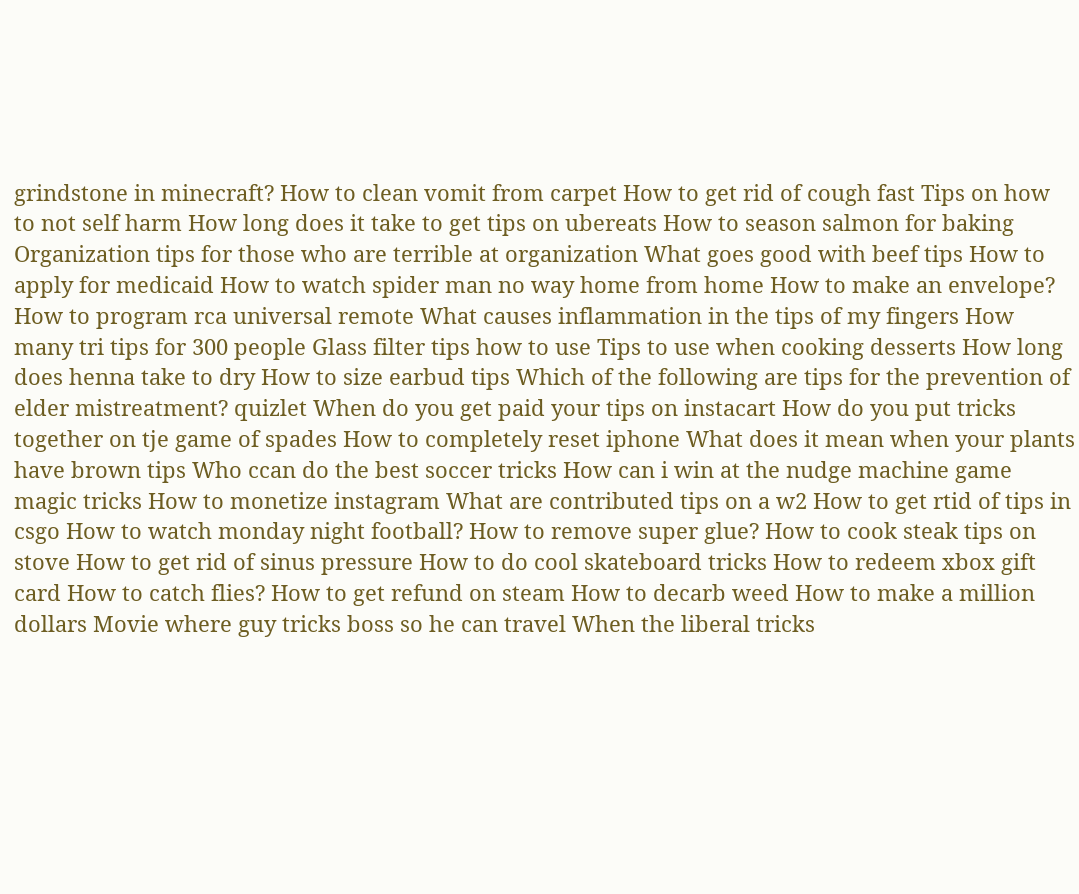grindstone in minecraft? How to clean vomit from carpet How to get rid of cough fast Tips on how to not self harm How long does it take to get tips on ubereats How to season salmon for baking Organization tips for those who are terrible at organization What goes good with beef tips How to apply for medicaid How to watch spider man no way home from home How to make an envelope? How to program rca universal remote What causes inflammation in the tips of my fingers How many tri tips for 300 people Glass filter tips how to use Tips to use when cooking desserts How long does henna take to dry How to size earbud tips Which of the following are tips for the prevention of elder mistreatment? quizlet When do you get paid your tips on instacart How do you put tricks together on tje game of spades How to completely reset iphone What does it mean when your plants have brown tips Who ccan do the best soccer tricks How can i win at the nudge machine game magic tricks How to monetize instagram What are contributed tips on a w2 How to get rtid of tips in csgo How to watch monday night football? How to remove super glue? How to cook steak tips on stove How to get rid of sinus pressure How to do cool skateboard tricks How to redeem xbox gift card How to catch flies? How to get refund on steam How to decarb weed How to make a million dollars Movie where guy tricks boss so he can travel When the liberal tricks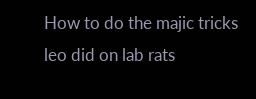How to do the majic tricks leo did on lab rats